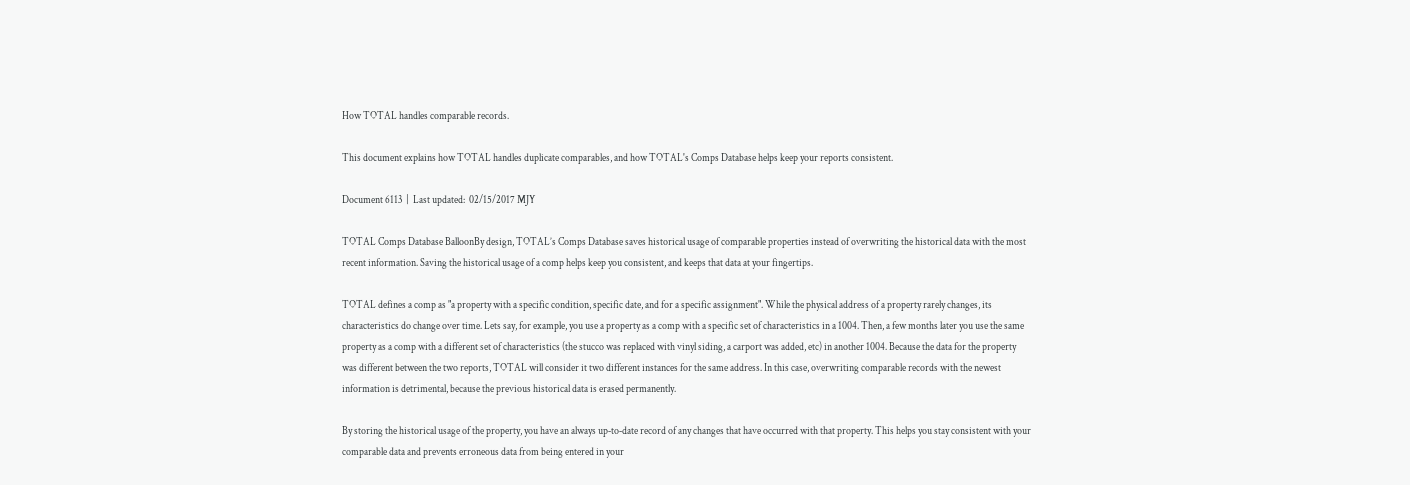How TOTAL handles comparable records.

This document explains how TOTAL handles duplicate comparables, and how TOTAL's Comps Database helps keep your reports consistent.

Document 6113  |  Last updated:  02/15/2017 MJY

TOTAL Comps Database BalloonBy design, TOTAL’s Comps Database saves historical usage of comparable properties instead of overwriting the historical data with the most recent information. Saving the historical usage of a comp helps keep you consistent, and keeps that data at your fingertips.

TOTAL defines a comp as "a property with a specific condition, specific date, and for a specific assignment". While the physical address of a property rarely changes, its characteristics do change over time. Lets say, for example, you use a property as a comp with a specific set of characteristics in a 1004. Then, a few months later you use the same property as a comp with a different set of characteristics (the stucco was replaced with vinyl siding, a carport was added, etc) in another 1004. Because the data for the property was different between the two reports, TOTAL will consider it two different instances for the same address. In this case, overwriting comparable records with the newest information is detrimental, because the previous historical data is erased permanently.

By storing the historical usage of the property, you have an always up‑to‑date record of any changes that have occurred with that property. This helps you stay consistent with your comparable data and prevents erroneous data from being entered in your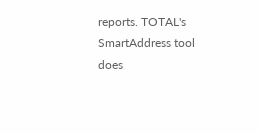reports. TOTAL's SmartAddress tool does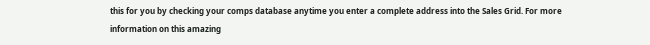this for you by checking your comps database anytime you enter a complete address into the Sales Grid. For more information on this amazing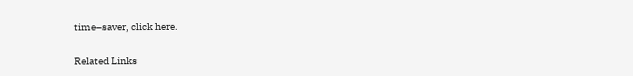time–saver, click here.

Related Links